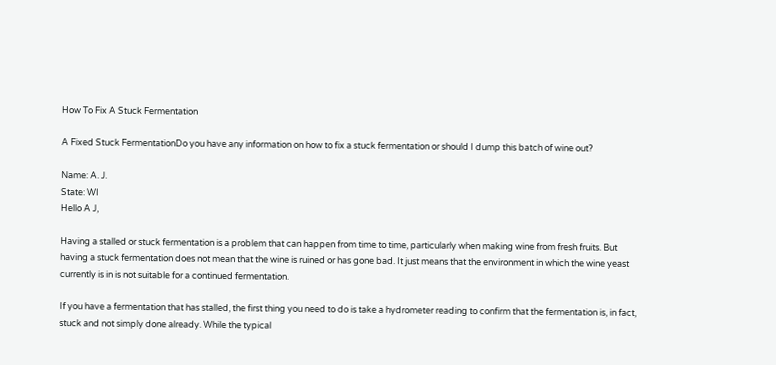How To Fix A Stuck Fermentation

A Fixed Stuck FermentationDo you have any information on how to fix a stuck fermentation or should I dump this batch of wine out?

Name: A. J.
State: WI
Hello A J,

Having a stalled or stuck fermentation is a problem that can happen from time to time, particularly when making wine from fresh fruits. But having a stuck fermentation does not mean that the wine is ruined or has gone bad. It just means that the environment in which the wine yeast currently is in is not suitable for a continued fermentation.

If you have a fermentation that has stalled, the first thing you need to do is take a hydrometer reading to confirm that the fermentation is, in fact, stuck and not simply done already. While the typical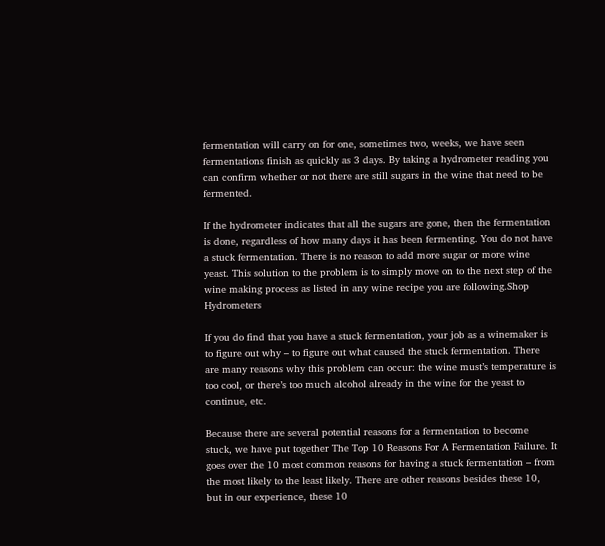fermentation will carry on for one, sometimes two, weeks, we have seen fermentations finish as quickly as 3 days. By taking a hydrometer reading you can confirm whether or not there are still sugars in the wine that need to be fermented.

If the hydrometer indicates that all the sugars are gone, then the fermentation is done, regardless of how many days it has been fermenting. You do not have a stuck fermentation. There is no reason to add more sugar or more wine yeast. This solution to the problem is to simply move on to the next step of the wine making process as listed in any wine recipe you are following.Shop Hydrometers

If you do find that you have a stuck fermentation, your job as a winemaker is to figure out why – to figure out what caused the stuck fermentation. There are many reasons why this problem can occur: the wine must’s temperature is too cool, or there’s too much alcohol already in the wine for the yeast to continue, etc.

Because there are several potential reasons for a fermentation to become stuck, we have put together The Top 10 Reasons For A Fermentation Failure. It goes over the 10 most common reasons for having a stuck fermentation – from the most likely to the least likely. There are other reasons besides these 10, but in our experience, these 10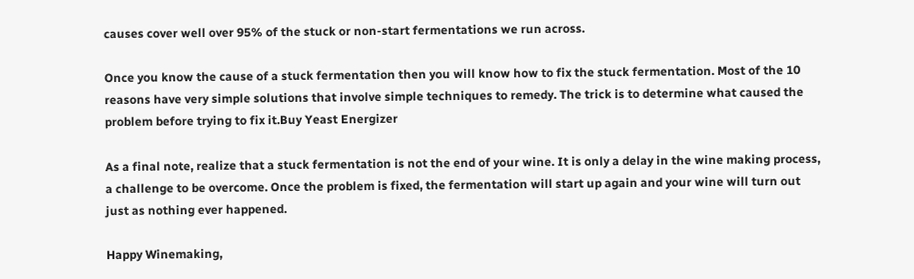causes cover well over 95% of the stuck or non-start fermentations we run across.

Once you know the cause of a stuck fermentation then you will know how to fix the stuck fermentation. Most of the 10 reasons have very simple solutions that involve simple techniques to remedy. The trick is to determine what caused the problem before trying to fix it.Buy Yeast Energizer

As a final note, realize that a stuck fermentation is not the end of your wine. It is only a delay in the wine making process, a challenge to be overcome. Once the problem is fixed, the fermentation will start up again and your wine will turn out just as nothing ever happened.

Happy Winemaking,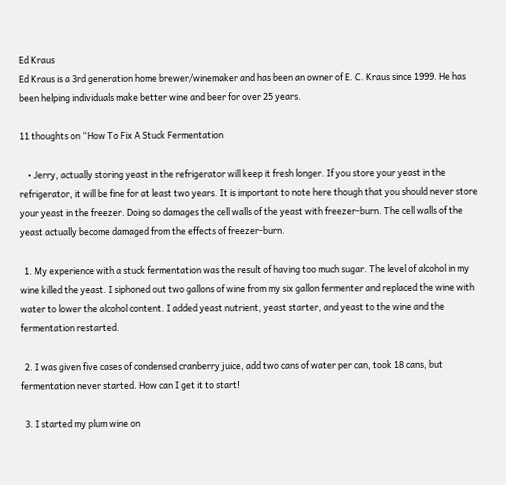Ed Kraus
Ed Kraus is a 3rd generation home brewer/winemaker and has been an owner of E. C. Kraus since 1999. He has been helping individuals make better wine and beer for over 25 years.

11 thoughts on “How To Fix A Stuck Fermentation

    • Jerry, actually storing yeast in the refrigerator will keep it fresh longer. If you store your yeast in the refrigerator, it will be fine for at least two years. It is important to note here though that you should never store your yeast in the freezer. Doing so damages the cell walls of the yeast with freezer-burn. The cell walls of the yeast actually become damaged from the effects of freezer-burn.

  1. My experience with a stuck fermentation was the result of having too much sugar. The level of alcohol in my wine killed the yeast. I siphoned out two gallons of wine from my six gallon fermenter and replaced the wine with water to lower the alcohol content. I added yeast nutrient, yeast starter, and yeast to the wine and the fermentation restarted.

  2. I was given five cases of condensed cranberry juice, add two cans of water per can, took 18 cans, but fermentation never started. How can I get it to start!

  3. I started my plum wine on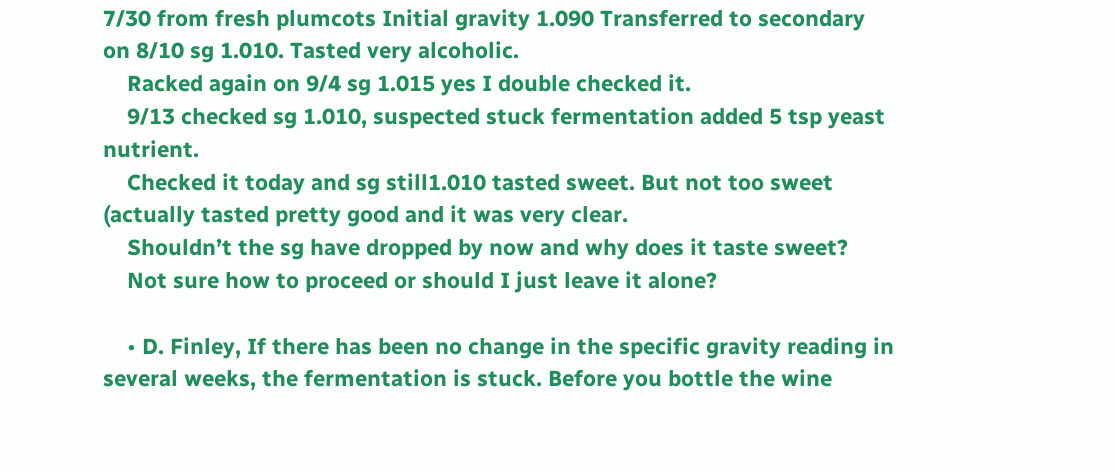7/30 from fresh plumcots Initial gravity 1.090 Transferred to secondary on 8/10 sg 1.010. Tasted very alcoholic.
    Racked again on 9/4 sg 1.015 yes I double checked it.
    9/13 checked sg 1.010, suspected stuck fermentation added 5 tsp yeast nutrient.
    Checked it today and sg still1.010 tasted sweet. But not too sweet (actually tasted pretty good and it was very clear.
    Shouldn’t the sg have dropped by now and why does it taste sweet?
    Not sure how to proceed or should I just leave it alone?

    • D. Finley, If there has been no change in the specific gravity reading in several weeks, the fermentation is stuck. Before you bottle the wine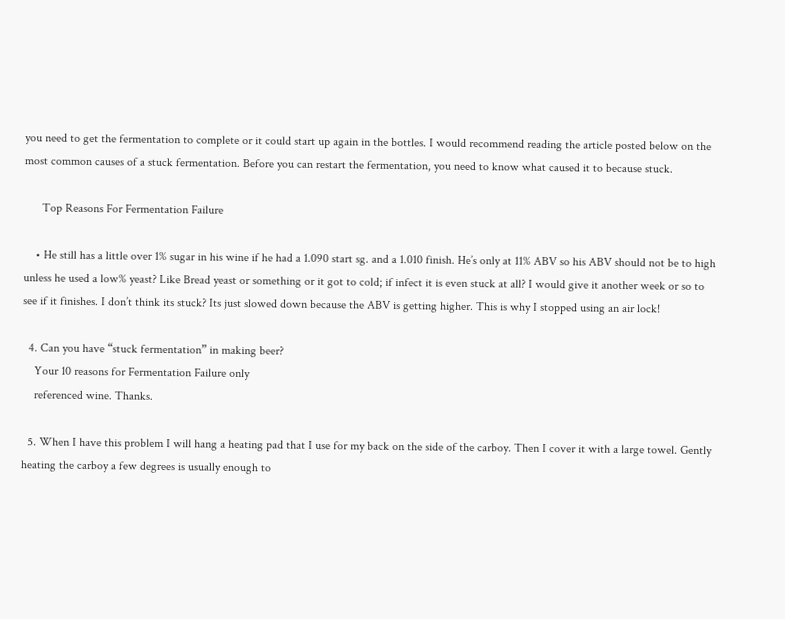you need to get the fermentation to complete or it could start up again in the bottles. I would recommend reading the article posted below on the most common causes of a stuck fermentation. Before you can restart the fermentation, you need to know what caused it to because stuck.

      Top Reasons For Fermentation Failure

    • He still has a little over 1% sugar in his wine if he had a 1.090 start sg. and a 1.010 finish. He’s only at 11% ABV so his ABV should not be to high unless he used a low% yeast? Like Bread yeast or something or it got to cold; if infect it is even stuck at all? I would give it another week or so to see if it finishes. I don’t think its stuck? Its just slowed down because the ABV is getting higher. This is why I stopped using an air lock!

  4. Can you have “stuck fermentation” in making beer?
    Your 10 reasons for Fermentation Failure only
    referenced wine. Thanks.

  5. When I have this problem I will hang a heating pad that I use for my back on the side of the carboy. Then I cover it with a large towel. Gently heating the carboy a few degrees is usually enough to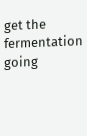get the fermentation going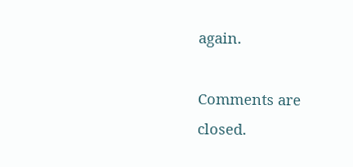again.

Comments are closed.